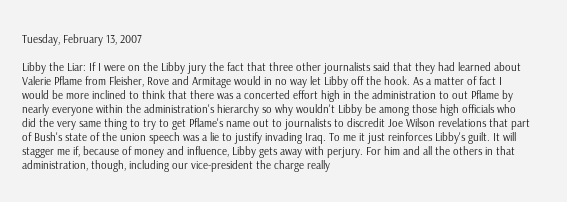Tuesday, February 13, 2007

Libby the Liar: If I were on the Libby jury the fact that three other journalists said that they had learned about Valerie Pflame from Fleisher, Rove and Armitage would in no way let Libby off the hook. As a matter of fact I would be more inclined to think that there was a concerted effort high in the administration to out Pflame by nearly everyone within the administration's hierarchy so why wouldn't Libby be among those high officials who did the very same thing to try to get Pflame's name out to journalists to discredit Joe Wilson revelations that part of Bush's state of the union speech was a lie to justify invading Iraq. To me it just reinforces Libby's guilt. It will stagger me if, because of money and influence, Libby gets away with perjury. For him and all the others in that administration, though, including our vice-president the charge really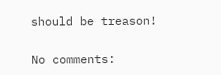should be treason!

No comments: